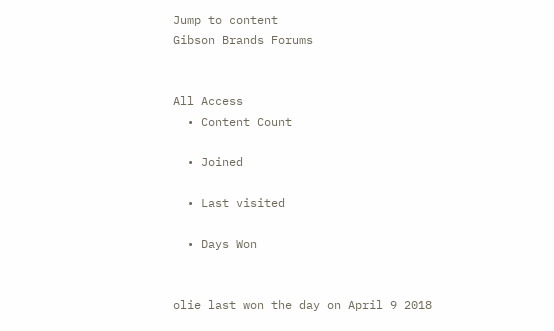Jump to content
Gibson Brands Forums


All Access
  • Content Count

  • Joined

  • Last visited

  • Days Won


olie last won the day on April 9 2018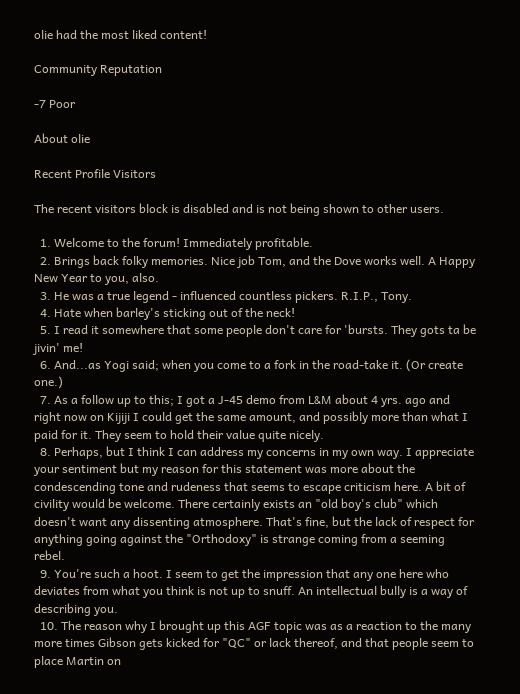olie had the most liked content!

Community Reputation

-7 Poor

About olie

Recent Profile Visitors

The recent visitors block is disabled and is not being shown to other users.

  1. Welcome to the forum! Immediately profitable.
  2. Brings back folky memories. Nice job Tom, and the Dove works well. A Happy New Year to you, also.
  3. He was a true legend - influenced countless pickers. R.I.P., Tony.
  4. Hate when barley's sticking out of the neck!
  5. I read it somewhere that some people don't care for 'bursts. They gots ta be jivin' me!
  6. And...as Yogi said; when you come to a fork in the road-take it. (Or create one.)
  7. As a follow up to this; I got a J-45 demo from L&M about 4 yrs. ago and right now on Kijiji I could get the same amount, and possibly more than what I paid for it. They seem to hold their value quite nicely.
  8. Perhaps, but I think I can address my concerns in my own way. I appreciate your sentiment but my reason for this statement was more about the condescending tone and rudeness that seems to escape criticism here. A bit of civility would be welcome. There certainly exists an "old boy's club" which doesn't want any dissenting atmosphere. That's fine, but the lack of respect for anything going against the "Orthodoxy" is strange coming from a seeming rebel.
  9. You're such a hoot. I seem to get the impression that any one here who deviates from what you think is not up to snuff. An intellectual bully is a way of describing you.
  10. The reason why I brought up this AGF topic was as a reaction to the many more times Gibson gets kicked for "QC" or lack thereof, and that people seem to place Martin on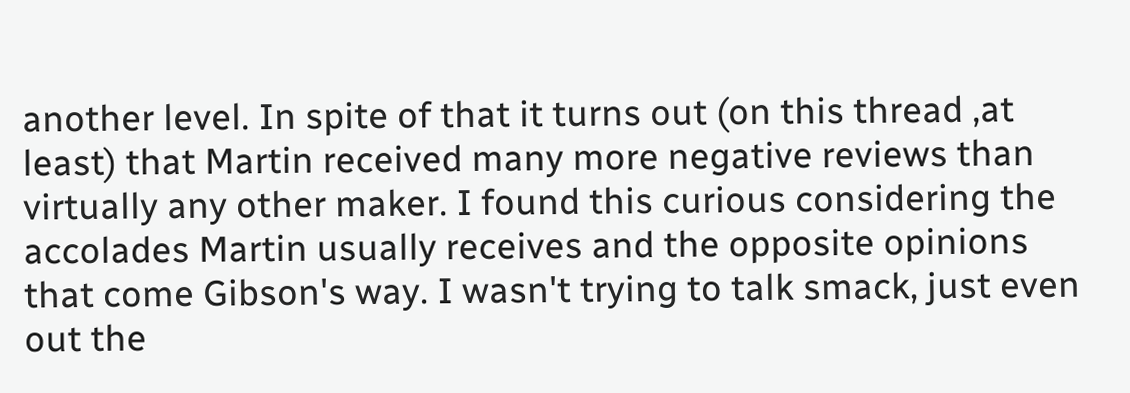another level. In spite of that it turns out (on this thread ,at least) that Martin received many more negative reviews than virtually any other maker. I found this curious considering the accolades Martin usually receives and the opposite opinions that come Gibson's way. I wasn't trying to talk smack, just even out the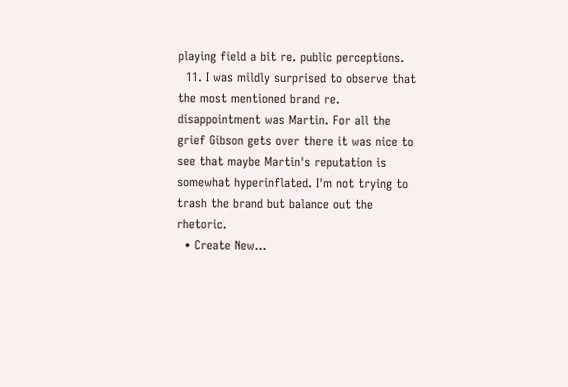playing field a bit re. public perceptions.
  11. I was mildly surprised to observe that the most mentioned brand re. disappointment was Martin. For all the grief Gibson gets over there it was nice to see that maybe Martin's reputation is somewhat hyperinflated. I'm not trying to trash the brand but balance out the rhetoric.
  • Create New...